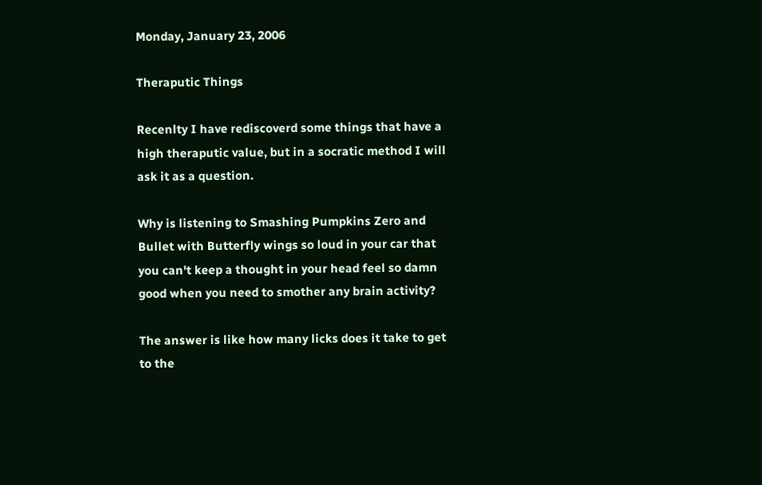Monday, January 23, 2006

Theraputic Things

Recenlty I have rediscoverd some things that have a high theraputic value, but in a socratic method I will ask it as a question.

Why is listening to Smashing Pumpkins Zero and Bullet with Butterfly wings so loud in your car that you can't keep a thought in your head feel so damn good when you need to smother any brain activity?

The answer is like how many licks does it take to get to the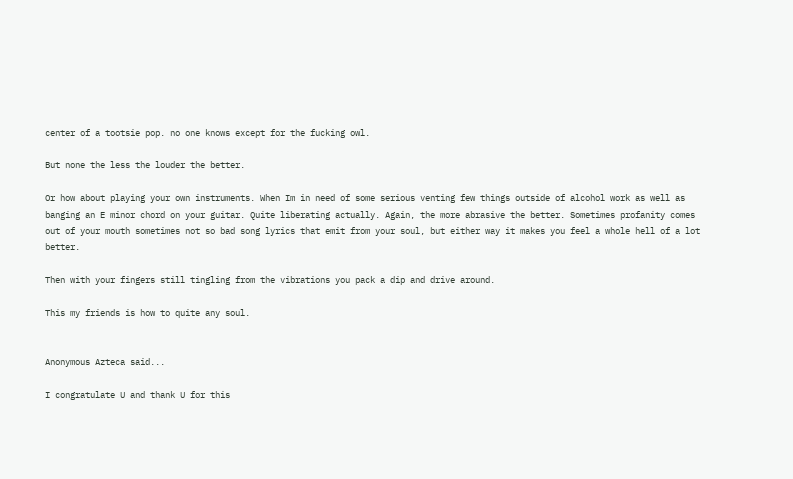center of a tootsie pop. no one knows except for the fucking owl.

But none the less the louder the better.

Or how about playing your own instruments. When Im in need of some serious venting few things outside of alcohol work as well as banging an E minor chord on your guitar. Quite liberating actually. Again, the more abrasive the better. Sometimes profanity comes out of your mouth sometimes not so bad song lyrics that emit from your soul, but either way it makes you feel a whole hell of a lot better.

Then with your fingers still tingling from the vibrations you pack a dip and drive around.

This my friends is how to quite any soul.


Anonymous Azteca said...

I congratulate U and thank U for this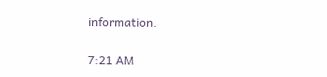information.

7:21 AM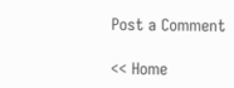Post a Comment

<< Home